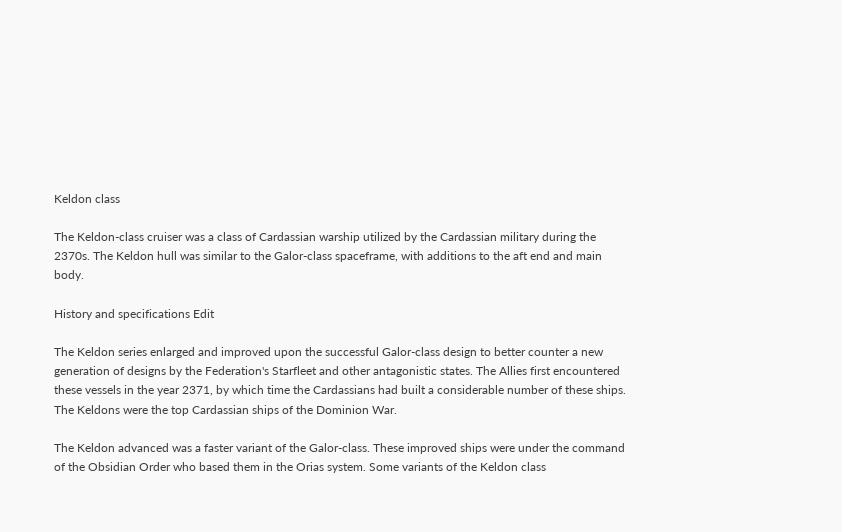Keldon class

The Keldon-class cruiser was a class of Cardassian warship utilized by the Cardassian military during the 2370s. The Keldon hull was similar to the Galor-class spaceframe, with additions to the aft end and main body.

History and specifications Edit

The Keldon series enlarged and improved upon the successful Galor-class design to better counter a new generation of designs by the Federation's Starfleet and other antagonistic states. The Allies first encountered these vessels in the year 2371, by which time the Cardassians had built a considerable number of these ships. The Keldons were the top Cardassian ships of the Dominion War.

The Keldon advanced was a faster variant of the Galor-class. These improved ships were under the command of the Obsidian Order who based them in the Orias system. Some variants of the Keldon class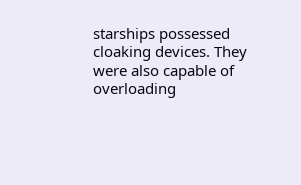starships possessed cloaking devices. They were also capable of overloading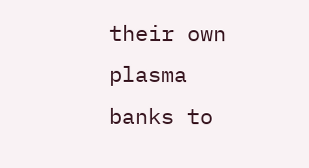their own plasma banks to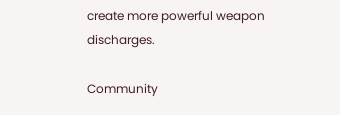create more powerful weapon discharges.

Community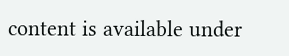content is available under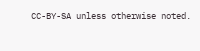CC-BY-SA unless otherwise noted.